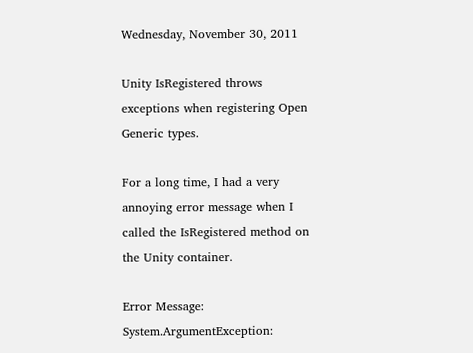Wednesday, November 30, 2011

Unity IsRegistered throws exceptions when registering Open Generic types.

For a long time, I had a very annoying error message when I called the IsRegistered method on the Unity container.

Error Message:
System.ArgumentException: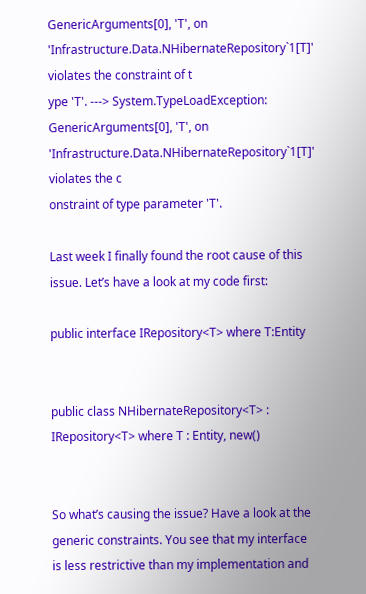GenericArguments[0], 'T', on 'Infrastructure.Data.NHibernateRepository`1[T]' violates the constraint of t
ype 'T'. ---> System.TypeLoadException: GenericArguments[0], 'T', on 'Infrastructure.Data.NHibernateRepository`1[T]' violates the c
onstraint of type parameter 'T'.

Last week I finally found the root cause of this issue. Let’s have a look at my code first:

public interface IRepository<T> where T:Entity


public class NHibernateRepository<T> : IRepository<T> where T : Entity, new()


So what’s causing the issue? Have a look at the generic constraints. You see that my interface is less restrictive than my implementation and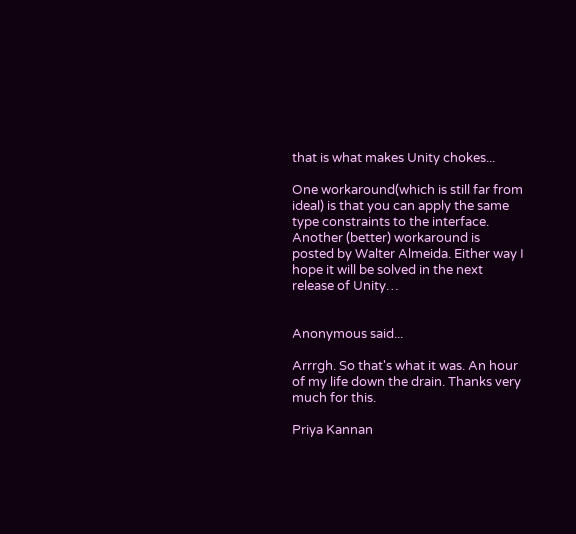that is what makes Unity chokes...

One workaround(which is still far from ideal) is that you can apply the same type constraints to the interface. Another (better) workaround is posted by Walter Almeida. Either way I hope it will be solved in the next release of Unity…


Anonymous said...

Arrrgh. So that's what it was. An hour of my life down the drain. Thanks very much for this.

Priya Kannan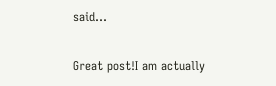said...

Great post!I am actually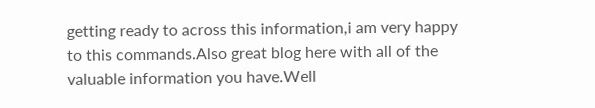getting ready to across this information,i am very happy to this commands.Also great blog here with all of the valuable information you have.Well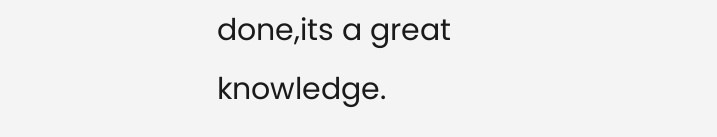done,its a great knowledge.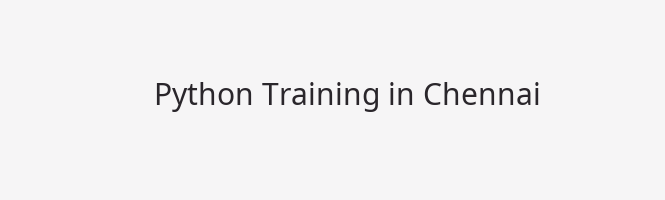Python Training in Chennai